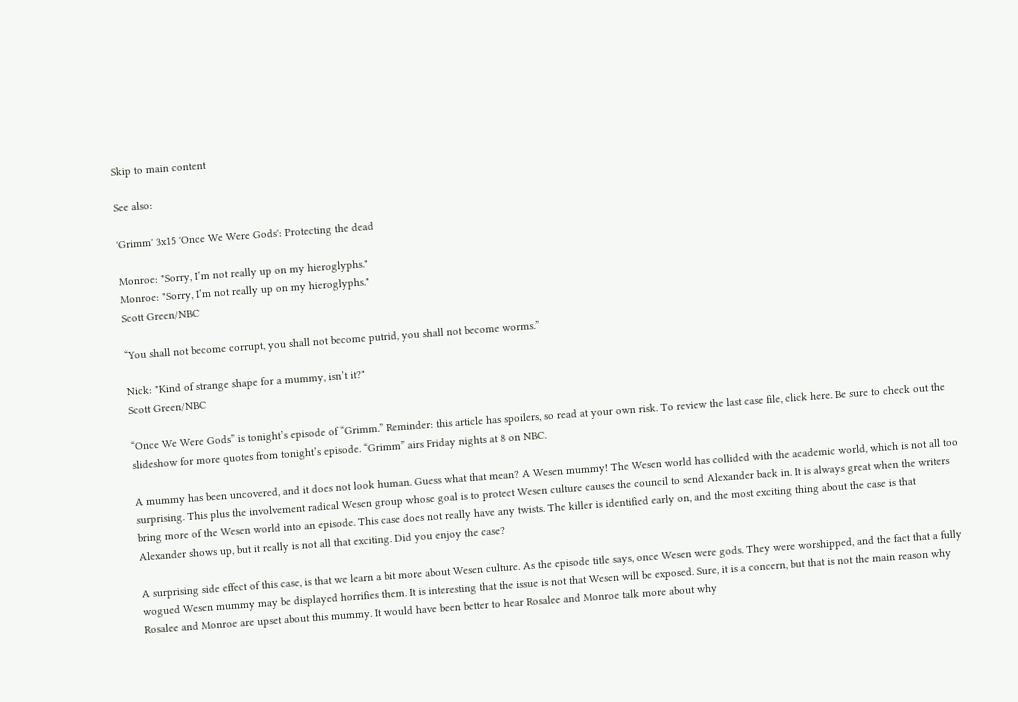Skip to main content

See also:

'Grimm' 3x15 'Once We Were Gods': Protecting the dead

Monroe: "Sorry, I’m not really up on my hieroglyphs."
Monroe: "Sorry, I’m not really up on my hieroglyphs."
Scott Green/NBC

“You shall not become corrupt, you shall not become putrid, you shall not become worms.”

Nick: "Kind of strange shape for a mummy, isn’t it?"
Scott Green/NBC

“Once We Were Gods” is tonight’s episode of “Grimm.” Reminder: this article has spoilers, so read at your own risk. To review the last case file, click here. Be sure to check out the slideshow for more quotes from tonight’s episode. “Grimm” airs Friday nights at 8 on NBC.

A mummy has been uncovered, and it does not look human. Guess what that mean? A Wesen mummy! The Wesen world has collided with the academic world, which is not all too surprising. This plus the involvement radical Wesen group whose goal is to protect Wesen culture causes the council to send Alexander back in. It is always great when the writers bring more of the Wesen world into an episode. This case does not really have any twists. The killer is identified early on, and the most exciting thing about the case is that Alexander shows up, but it really is not all that exciting. Did you enjoy the case?

A surprising side effect of this case, is that we learn a bit more about Wesen culture. As the episode title says, once Wesen were gods. They were worshipped, and the fact that a fully wogued Wesen mummy may be displayed horrifies them. It is interesting that the issue is not that Wesen will be exposed. Sure, it is a concern, but that is not the main reason why Rosalee and Monroe are upset about this mummy. It would have been better to hear Rosalee and Monroe talk more about why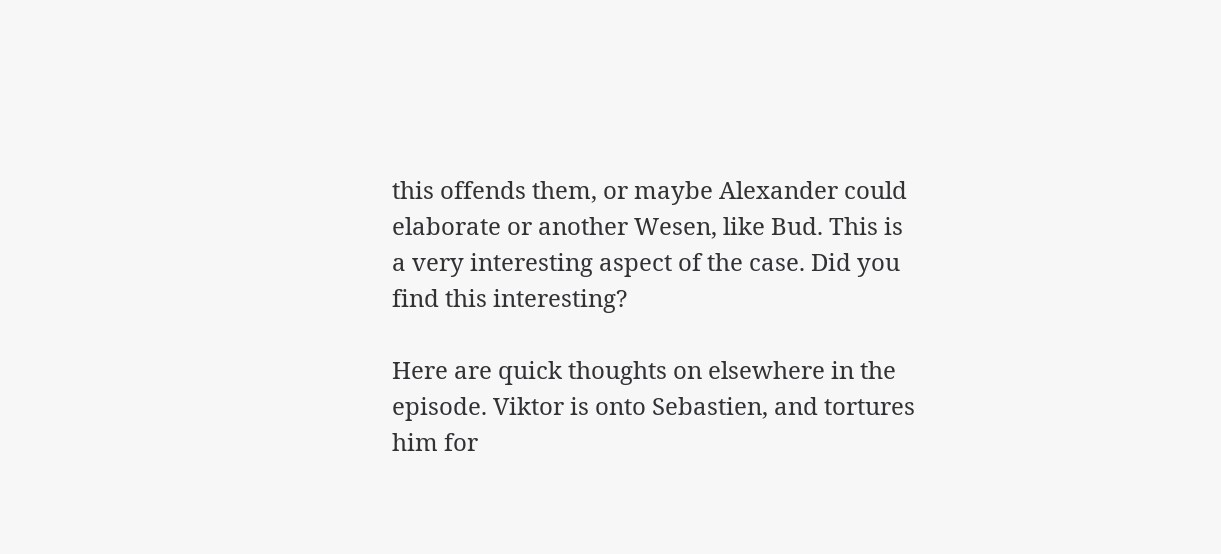this offends them, or maybe Alexander could elaborate or another Wesen, like Bud. This is a very interesting aspect of the case. Did you find this interesting?

Here are quick thoughts on elsewhere in the episode. Viktor is onto Sebastien, and tortures him for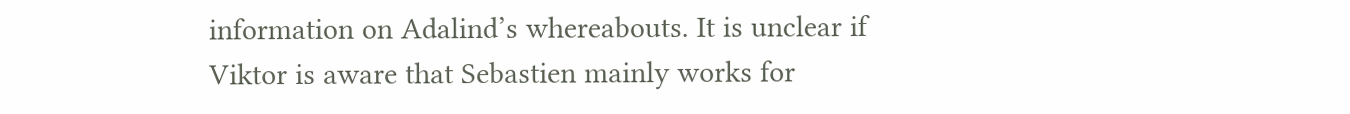information on Adalind’s whereabouts. It is unclear if Viktor is aware that Sebastien mainly works for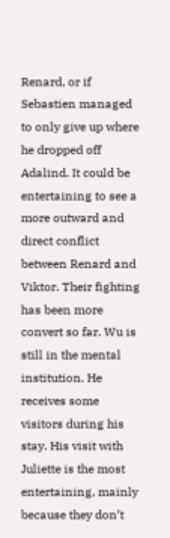Renard, or if Sebastien managed to only give up where he dropped off Adalind. It could be entertaining to see a more outward and direct conflict between Renard and Viktor. Their fighting has been more convert so far. Wu is still in the mental institution. He receives some visitors during his stay. His visit with Juliette is the most entertaining, mainly because they don’t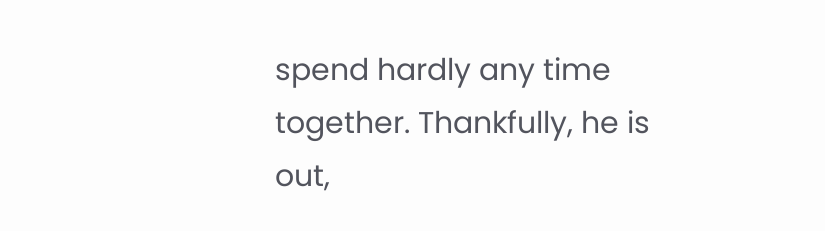spend hardly any time together. Thankfully, he is out,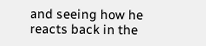and seeing how he reacts back in the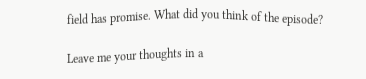field has promise. What did you think of the episode?

Leave me your thoughts in a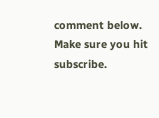comment below. Make sure you hit subscribe.